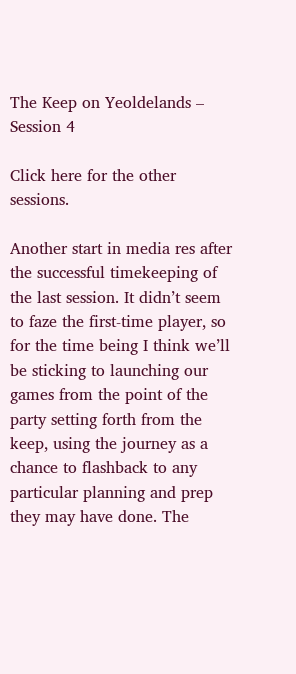The Keep on Yeoldelands – Session 4

Click here for the other sessions.

Another start in media res after the successful timekeeping of the last session. It didn’t seem to faze the first-time player, so for the time being I think we’ll be sticking to launching our games from the point of the party setting forth from the keep, using the journey as a chance to flashback to any particular planning and prep they may have done. The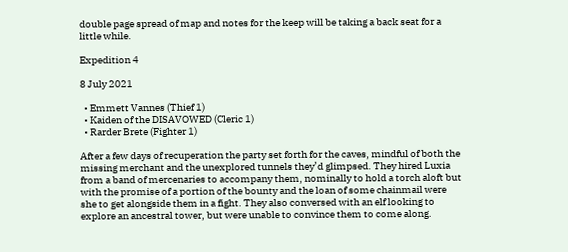double page spread of map and notes for the keep will be taking a back seat for a little while.

Expedition 4

8 July 2021

  • Emmett Vannes (Thief 1)
  • Kaiden of the DISAVOWED (Cleric 1)
  • Rarder Brete (Fighter 1)

After a few days of recuperation the party set forth for the caves, mindful of both the missing merchant and the unexplored tunnels they’d glimpsed. They hired Luxia from a band of mercenaries to accompany them, nominally to hold a torch aloft but with the promise of a portion of the bounty and the loan of some chainmail were she to get alongside them in a fight. They also conversed with an elf looking to explore an ancestral tower, but were unable to convince them to come along.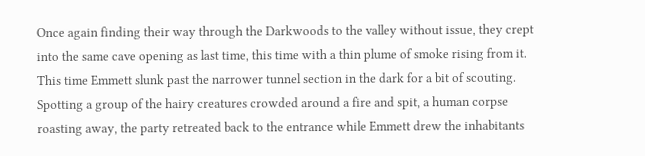Once again finding their way through the Darkwoods to the valley without issue, they crept into the same cave opening as last time, this time with a thin plume of smoke rising from it. This time Emmett slunk past the narrower tunnel section in the dark for a bit of scouting. Spotting a group of the hairy creatures crowded around a fire and spit, a human corpse roasting away, the party retreated back to the entrance while Emmett drew the inhabitants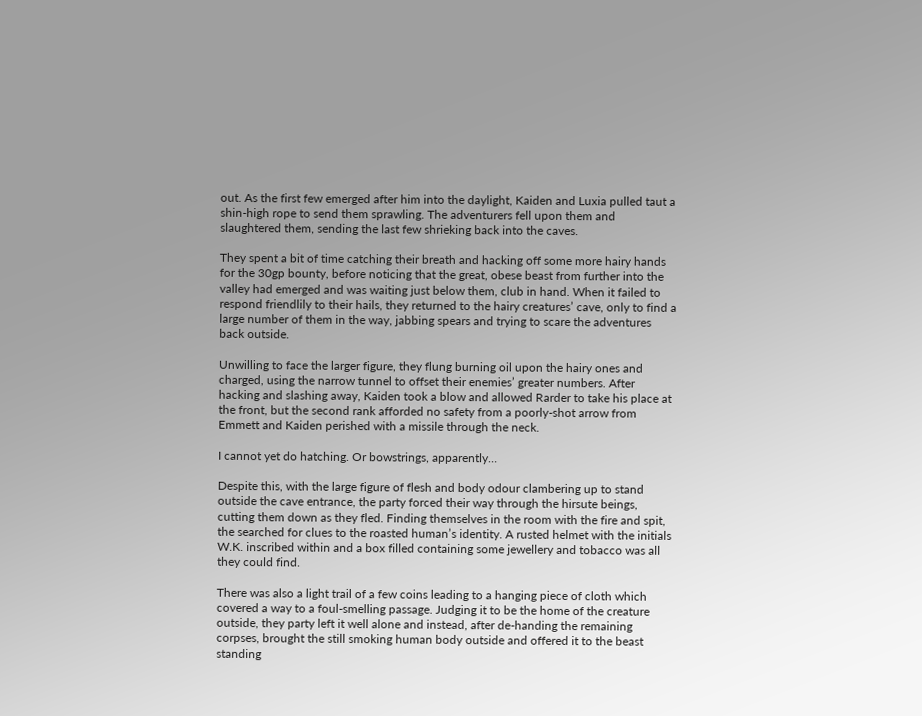out. As the first few emerged after him into the daylight, Kaiden and Luxia pulled taut a shin-high rope to send them sprawling. The adventurers fell upon them and slaughtered them, sending the last few shrieking back into the caves.

They spent a bit of time catching their breath and hacking off some more hairy hands for the 30gp bounty, before noticing that the great, obese beast from further into the valley had emerged and was waiting just below them, club in hand. When it failed to respond friendlily to their hails, they returned to the hairy creatures’ cave, only to find a large number of them in the way, jabbing spears and trying to scare the adventures back outside.

Unwilling to face the larger figure, they flung burning oil upon the hairy ones and charged, using the narrow tunnel to offset their enemies’ greater numbers. After hacking and slashing away, Kaiden took a blow and allowed Rarder to take his place at the front, but the second rank afforded no safety from a poorly-shot arrow from Emmett and Kaiden perished with a missile through the neck.

I cannot yet do hatching. Or bowstrings, apparently…

Despite this, with the large figure of flesh and body odour clambering up to stand outside the cave entrance, the party forced their way through the hirsute beings, cutting them down as they fled. Finding themselves in the room with the fire and spit, the searched for clues to the roasted human’s identity. A rusted helmet with the initials W.K. inscribed within and a box filled containing some jewellery and tobacco was all they could find.

There was also a light trail of a few coins leading to a hanging piece of cloth which covered a way to a foul-smelling passage. Judging it to be the home of the creature outside, they party left it well alone and instead, after de-handing the remaining corpses, brought the still smoking human body outside and offered it to the beast standing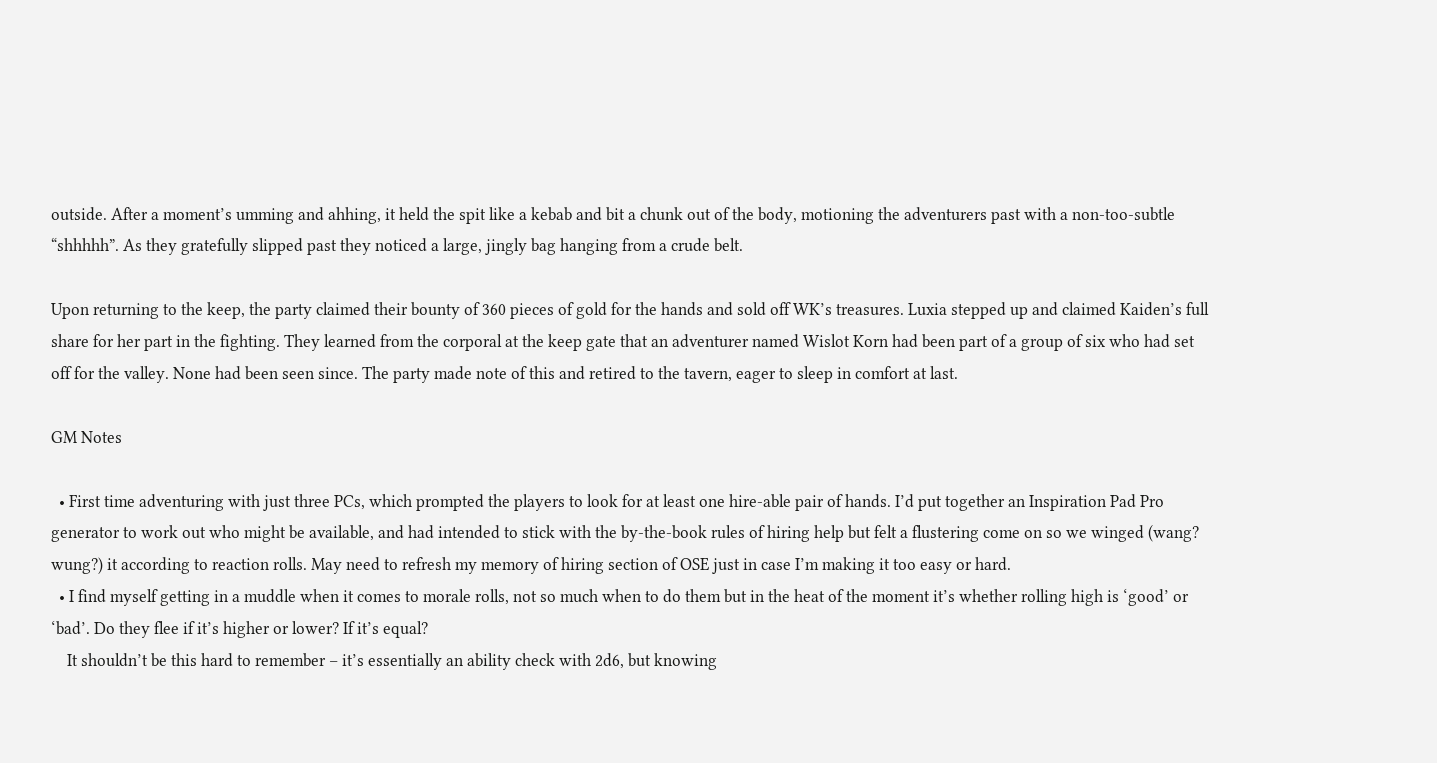outside. After a moment’s umming and ahhing, it held the spit like a kebab and bit a chunk out of the body, motioning the adventurers past with a non-too-subtle “shhhhh”. As they gratefully slipped past they noticed a large, jingly bag hanging from a crude belt.

Upon returning to the keep, the party claimed their bounty of 360 pieces of gold for the hands and sold off WK’s treasures. Luxia stepped up and claimed Kaiden’s full share for her part in the fighting. They learned from the corporal at the keep gate that an adventurer named Wislot Korn had been part of a group of six who had set off for the valley. None had been seen since. The party made note of this and retired to the tavern, eager to sleep in comfort at last.

GM Notes

  • First time adventuring with just three PCs, which prompted the players to look for at least one hire-able pair of hands. I’d put together an Inspiration Pad Pro generator to work out who might be available, and had intended to stick with the by-the-book rules of hiring help but felt a flustering come on so we winged (wang? wung?) it according to reaction rolls. May need to refresh my memory of hiring section of OSE just in case I’m making it too easy or hard.
  • I find myself getting in a muddle when it comes to morale rolls, not so much when to do them but in the heat of the moment it’s whether rolling high is ‘good’ or ‘bad’. Do they flee if it’s higher or lower? If it’s equal?
    It shouldn’t be this hard to remember – it’s essentially an ability check with 2d6, but knowing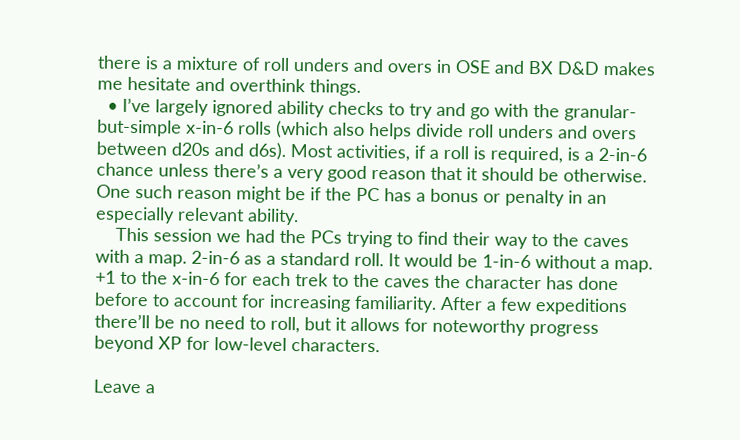there is a mixture of roll unders and overs in OSE and BX D&D makes me hesitate and overthink things.
  • I’ve largely ignored ability checks to try and go with the granular-but-simple x-in-6 rolls (which also helps divide roll unders and overs between d20s and d6s). Most activities, if a roll is required, is a 2-in-6 chance unless there’s a very good reason that it should be otherwise. One such reason might be if the PC has a bonus or penalty in an especially relevant ability.
    This session we had the PCs trying to find their way to the caves with a map. 2-in-6 as a standard roll. It would be 1-in-6 without a map. +1 to the x-in-6 for each trek to the caves the character has done before to account for increasing familiarity. After a few expeditions there’ll be no need to roll, but it allows for noteworthy progress beyond XP for low-level characters.

Leave a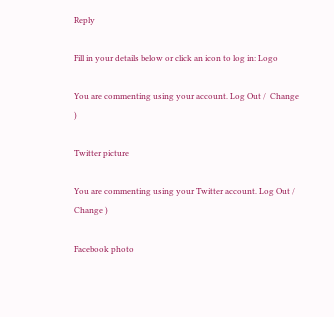Reply

Fill in your details below or click an icon to log in: Logo

You are commenting using your account. Log Out /  Change )

Twitter picture

You are commenting using your Twitter account. Log Out /  Change )

Facebook photo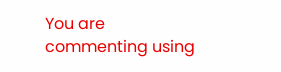You are commenting using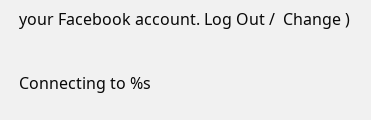your Facebook account. Log Out /  Change )

Connecting to %s